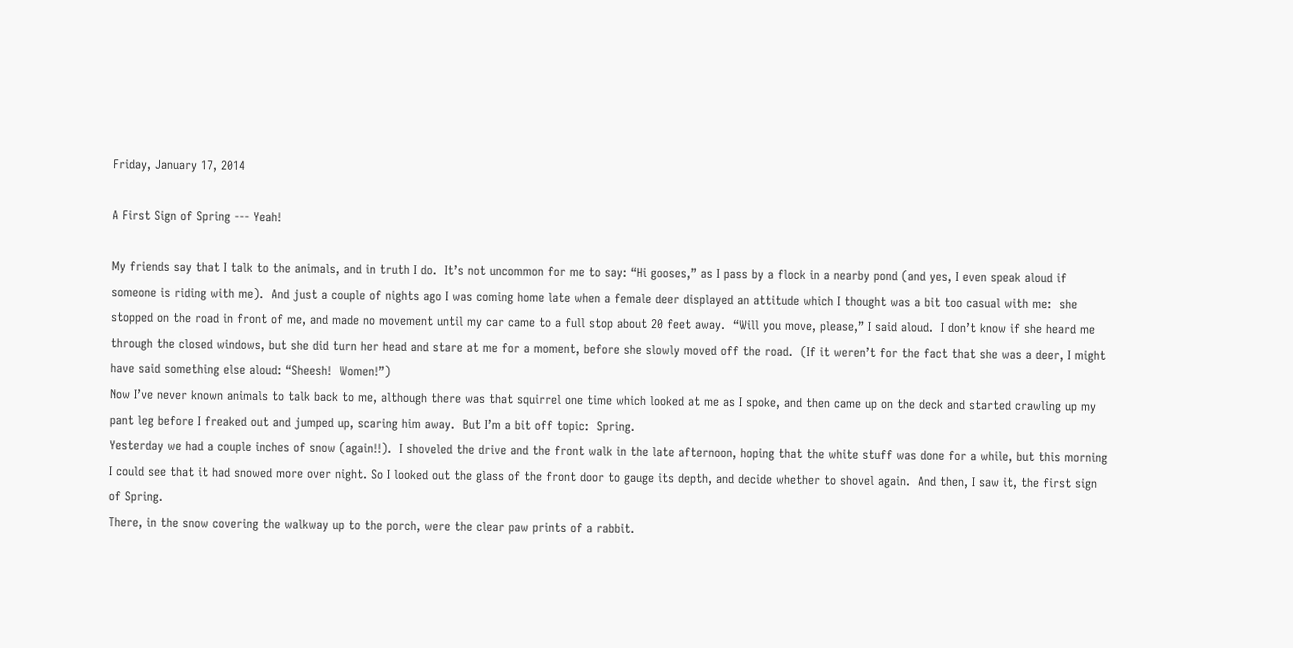Friday, January 17, 2014

A First Sign of Spring --- Yeah!

My friends say that I talk to the animals, and in truth I do.  It’s not uncommon for me to say: “Hi gooses,” as I pass by a flock in a nearby pond (and yes, I even speak aloud if someone is riding with me).  And just a couple of nights ago I was coming home late when a female deer displayed an attitude which I thought was a bit too casual with me:  she stopped on the road in front of me, and made no movement until my car came to a full stop about 20 feet away.  “Will you move, please,” I said aloud.  I don’t know if she heard me through the closed windows, but she did turn her head and stare at me for a moment, before she slowly moved off the road.  (If it weren’t for the fact that she was a deer, I might have said something else aloud: “Sheesh!  Women!”)
Now I’ve never known animals to talk back to me, although there was that squirrel one time which looked at me as I spoke, and then came up on the deck and started crawling up my pant leg before I freaked out and jumped up, scaring him away.  But I’m a bit off topic:  Spring.
Yesterday we had a couple inches of snow (again!!).  I shoveled the drive and the front walk in the late afternoon, hoping that the white stuff was done for a while, but this morning I could see that it had snowed more over night. So I looked out the glass of the front door to gauge its depth, and decide whether to shovel again.  And then, I saw it, the first sign of Spring.
There, in the snow covering the walkway up to the porch, were the clear paw prints of a rabbit.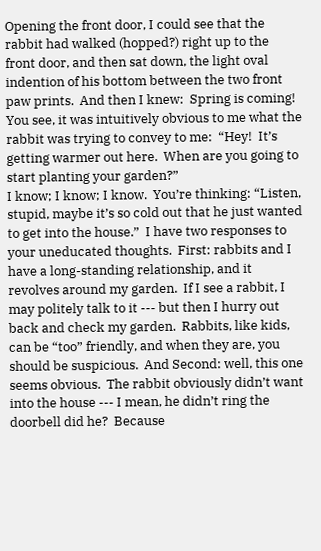Opening the front door, I could see that the rabbit had walked (hopped?) right up to the front door, and then sat down, the light oval indention of his bottom between the two front paw prints.  And then I knew:  Spring is coming!
You see, it was intuitively obvious to me what the rabbit was trying to convey to me:  “Hey!  It’s getting warmer out here.  When are you going to start planting your garden?”
I know; I know; I know.  You’re thinking: “Listen, stupid, maybe it’s so cold out that he just wanted to get into the house.”  I have two responses to your uneducated thoughts.  First: rabbits and I have a long-standing relationship, and it revolves around my garden.  If I see a rabbit, I may politely talk to it --- but then I hurry out back and check my garden.  Rabbits, like kids, can be “too” friendly, and when they are, you should be suspicious.  And Second: well, this one seems obvious.  The rabbit obviously didn’t want into the house --- I mean, he didn’t ring the doorbell did he?  Because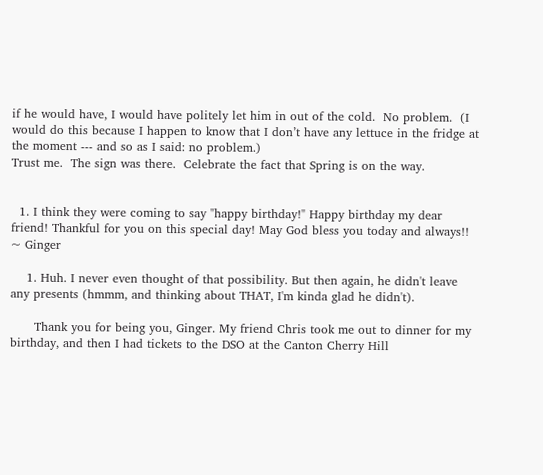if he would have, I would have politely let him in out of the cold.  No problem.  (I would do this because I happen to know that I don’t have any lettuce in the fridge at the moment --- and so as I said: no problem.)
Trust me.  The sign was there.  Celebrate the fact that Spring is on the way.


  1. I think they were coming to say "happy birthday!" Happy birthday my dear friend! Thankful for you on this special day! May God bless you today and always!! ~ Ginger

    1. Huh. I never even thought of that possibility. But then again, he didn't leave any presents (hmmm, and thinking about THAT, I'm kinda glad he didn't).

      Thank you for being you, Ginger. My friend Chris took me out to dinner for my birthday, and then I had tickets to the DSO at the Canton Cherry Hill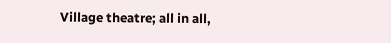Village theatre; all in all,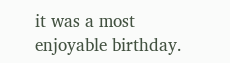it was a most enjoyable birthday.